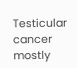Testicular cancer mostly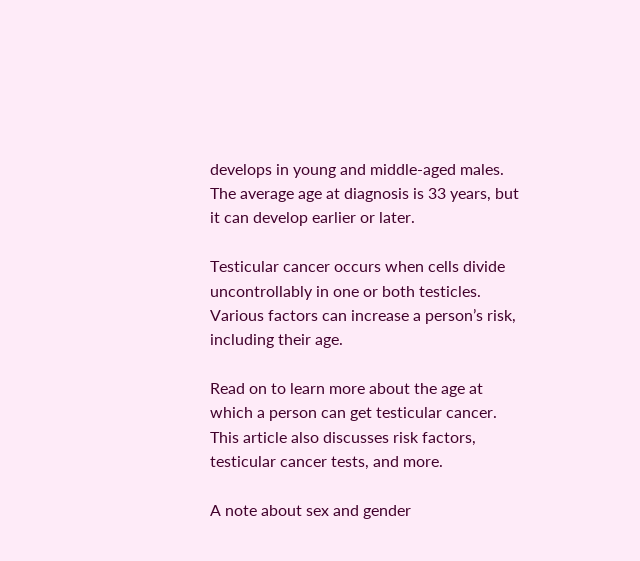develops in young and middle-aged males. The average age at diagnosis is 33 years, but it can develop earlier or later.

Testicular cancer occurs when cells divide uncontrollably in one or both testicles. Various factors can increase a person’s risk, including their age.

Read on to learn more about the age at which a person can get testicular cancer. This article also discusses risk factors, testicular cancer tests, and more.

A note about sex and gender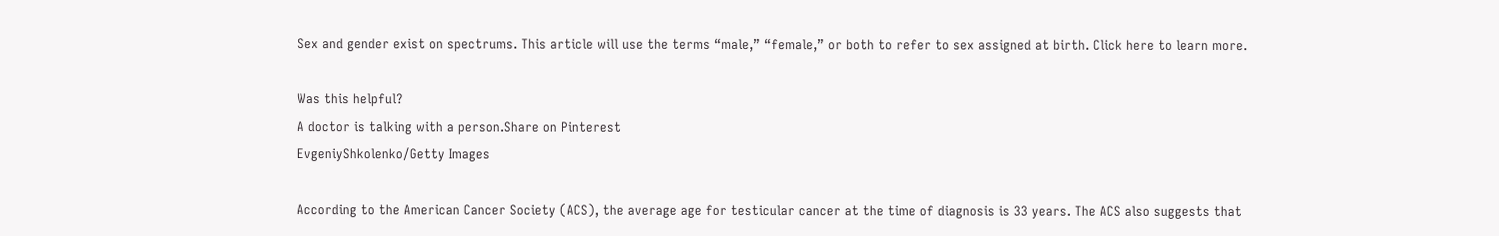Sex and gender exist on spectrums. This article will use the terms “male,” “female,” or both to refer to sex assigned at birth. Click here to learn more.

Was this helpful?
A doctor is talking with a person.Share on Pinterest
EvgeniyShkolenko/Getty Images

According to the American Cancer Society (ACS), the average age for testicular cancer at the time of diagnosis is 33 years. The ACS also suggests that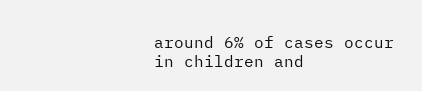around 6% of cases occur in children and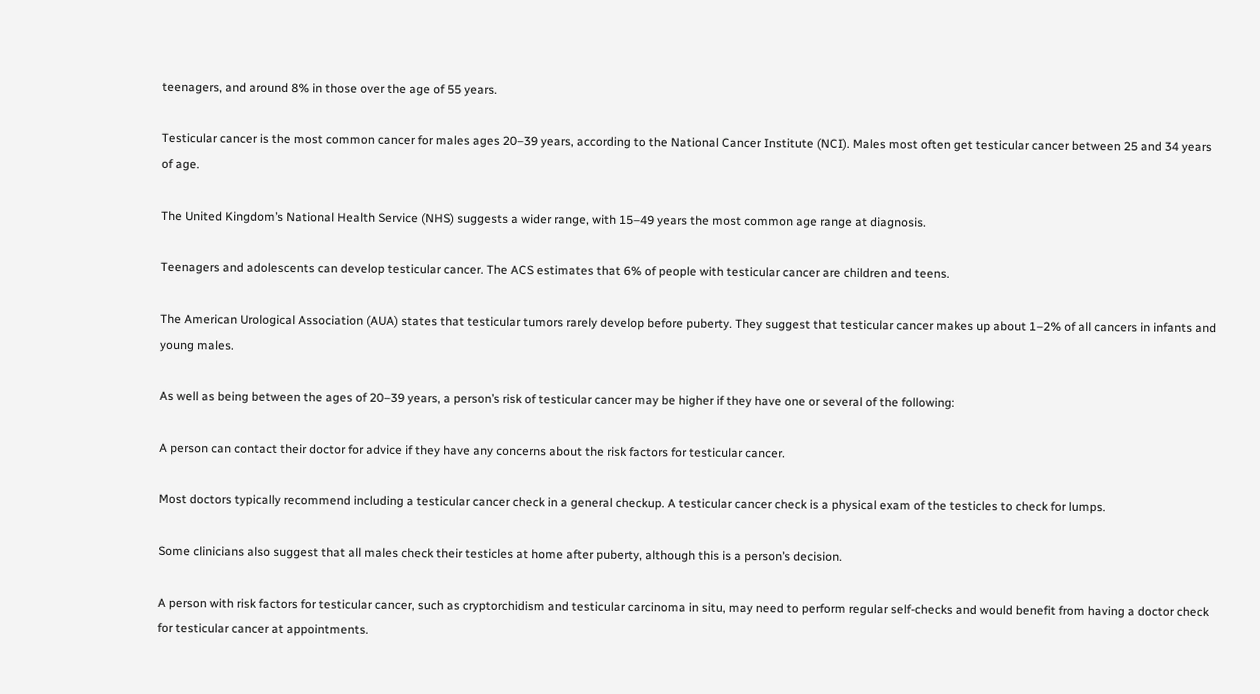teenagers, and around 8% in those over the age of 55 years.

Testicular cancer is the most common cancer for males ages 20–39 years, according to the National Cancer Institute (NCI). Males most often get testicular cancer between 25 and 34 years of age.

The United Kingdom’s National Health Service (NHS) suggests a wider range, with 15–49 years the most common age range at diagnosis.

Teenagers and adolescents can develop testicular cancer. The ACS estimates that 6% of people with testicular cancer are children and teens.

The American Urological Association (AUA) states that testicular tumors rarely develop before puberty. They suggest that testicular cancer makes up about 1–2% of all cancers in infants and young males.

As well as being between the ages of 20–39 years, a person’s risk of testicular cancer may be higher if they have one or several of the following:

A person can contact their doctor for advice if they have any concerns about the risk factors for testicular cancer.

Most doctors typically recommend including a testicular cancer check in a general checkup. A testicular cancer check is a physical exam of the testicles to check for lumps.

Some clinicians also suggest that all males check their testicles at home after puberty, although this is a person’s decision.

A person with risk factors for testicular cancer, such as cryptorchidism and testicular carcinoma in situ, may need to perform regular self-checks and would benefit from having a doctor check for testicular cancer at appointments.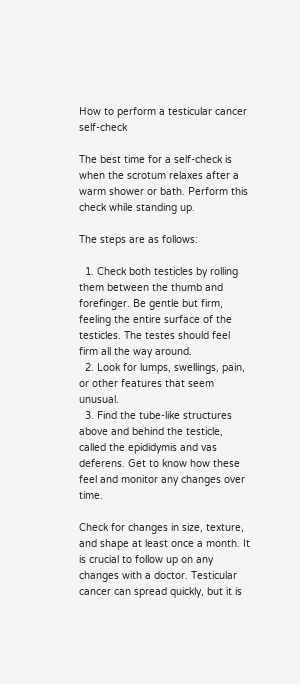How to perform a testicular cancer self-check

The best time for a self-check is when the scrotum relaxes after a warm shower or bath. Perform this check while standing up.

The steps are as follows:

  1. Check both testicles by rolling them between the thumb and forefinger. Be gentle but firm, feeling the entire surface of the testicles. The testes should feel firm all the way around.
  2. Look for lumps, swellings, pain, or other features that seem unusual.
  3. Find the tube-like structures above and behind the testicle, called the epididymis and vas deferens. Get to know how these feel and monitor any changes over time.

Check for changes in size, texture, and shape at least once a month. It is crucial to follow up on any changes with a doctor. Testicular cancer can spread quickly, but it is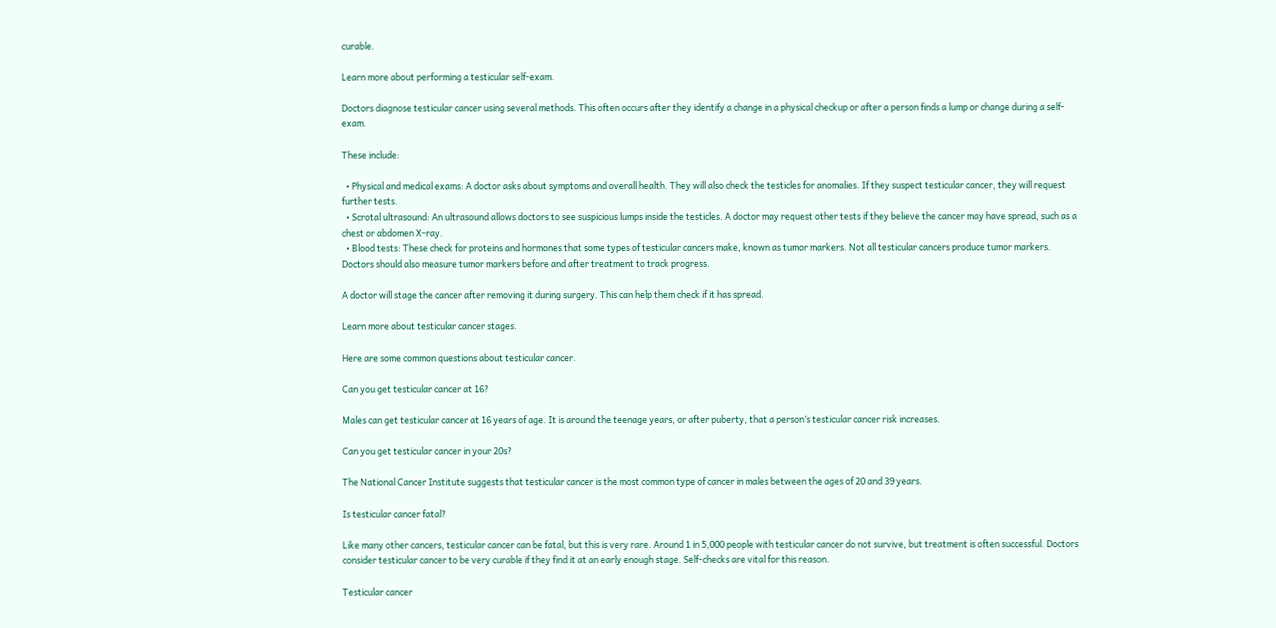curable.

Learn more about performing a testicular self-exam.

Doctors diagnose testicular cancer using several methods. This often occurs after they identify a change in a physical checkup or after a person finds a lump or change during a self-exam.

These include:

  • Physical and medical exams: A doctor asks about symptoms and overall health. They will also check the testicles for anomalies. If they suspect testicular cancer, they will request further tests.
  • Scrotal ultrasound: An ultrasound allows doctors to see suspicious lumps inside the testicles. A doctor may request other tests if they believe the cancer may have spread, such as a chest or abdomen X-ray.
  • Blood tests: These check for proteins and hormones that some types of testicular cancers make, known as tumor markers. Not all testicular cancers produce tumor markers. Doctors should also measure tumor markers before and after treatment to track progress.

A doctor will stage the cancer after removing it during surgery. This can help them check if it has spread.

Learn more about testicular cancer stages.

Here are some common questions about testicular cancer.

Can you get testicular cancer at 16?

Males can get testicular cancer at 16 years of age. It is around the teenage years, or after puberty, that a person’s testicular cancer risk increases.

Can you get testicular cancer in your 20s?

The National Cancer Institute suggests that testicular cancer is the most common type of cancer in males between the ages of 20 and 39 years.

Is testicular cancer fatal?

Like many other cancers, testicular cancer can be fatal, but this is very rare. Around 1 in 5,000 people with testicular cancer do not survive, but treatment is often successful. Doctors consider testicular cancer to be very curable if they find it at an early enough stage. Self-checks are vital for this reason.

Testicular cancer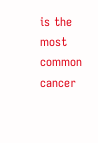is the most common cancer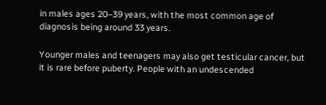in males ages 20–39 years, with the most common age of diagnosis being around 33 years.

Younger males and teenagers may also get testicular cancer, but it is rare before puberty. People with an undescended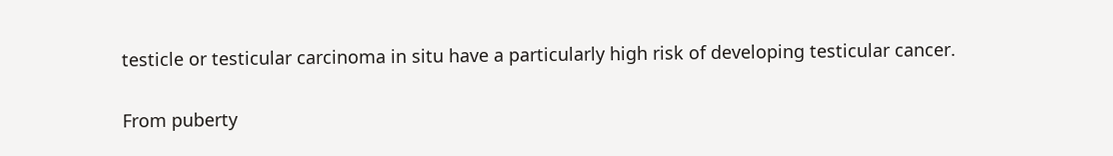testicle or testicular carcinoma in situ have a particularly high risk of developing testicular cancer.

From puberty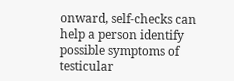onward, self-checks can help a person identify possible symptoms of testicular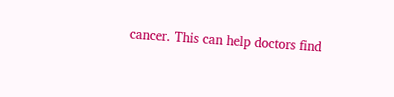cancer. This can help doctors find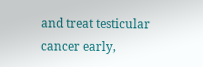and treat testicular cancer early,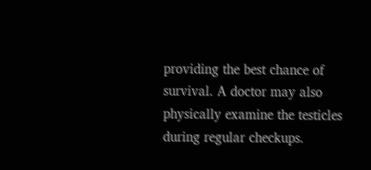providing the best chance of survival. A doctor may also physically examine the testicles during regular checkups.